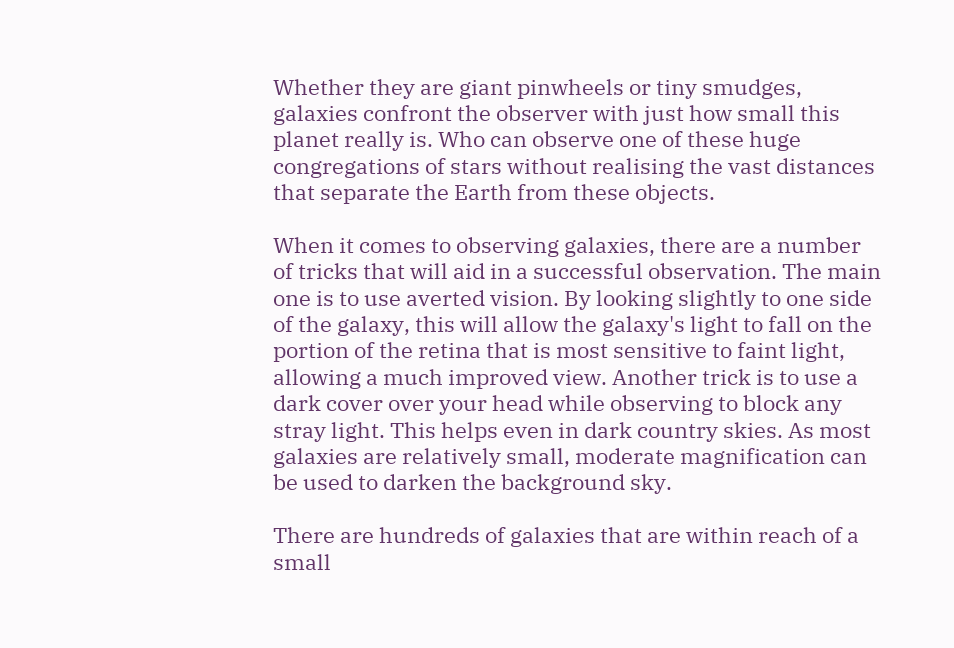Whether they are giant pinwheels or tiny smudges, galaxies confront the observer with just how small this planet really is. Who can observe one of these huge congregations of stars without realising the vast distances that separate the Earth from these objects.

When it comes to observing galaxies, there are a number of tricks that will aid in a successful observation. The main one is to use averted vision. By looking slightly to one side of the galaxy, this will allow the galaxy's light to fall on the portion of the retina that is most sensitive to faint light, allowing a much improved view. Another trick is to use a dark cover over your head while observing to block any stray light. This helps even in dark country skies. As most galaxies are relatively small, moderate magnification can be used to darken the background sky.

There are hundreds of galaxies that are within reach of a small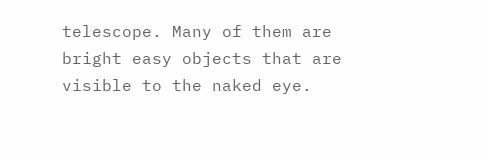telescope. Many of them are bright easy objects that are visible to the naked eye.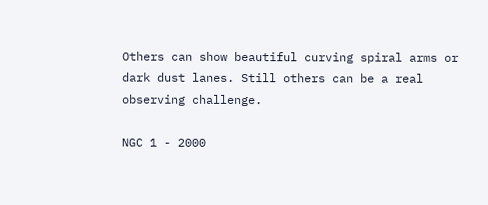Others can show beautiful curving spiral arms or dark dust lanes. Still others can be a real observing challenge.

NGC 1 - 2000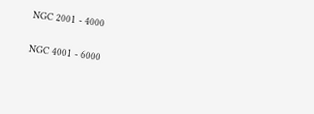NGC 2001 - 4000

NGC 4001 - 6000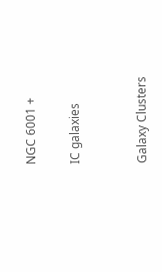NGC 6001 +

IC galaxies


Galaxy Clusters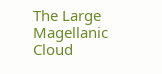The Large
Magellanic Cloud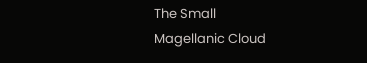The Small
Magellanic Cloud